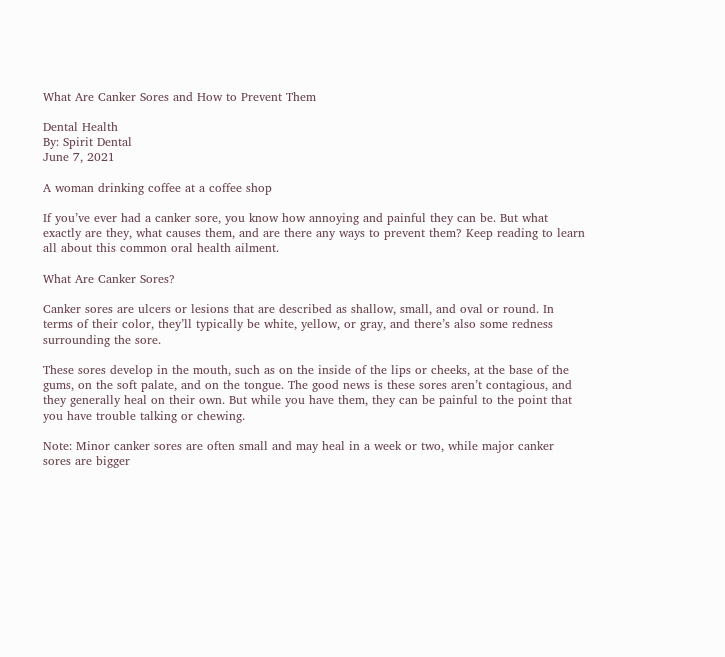What Are Canker Sores and How to Prevent Them

Dental Health
By: Spirit Dental
June 7, 2021

A woman drinking coffee at a coffee shop

If you’ve ever had a canker sore, you know how annoying and painful they can be. But what exactly are they, what causes them, and are there any ways to prevent them? Keep reading to learn all about this common oral health ailment.

What Are Canker Sores?

Canker sores are ulcers or lesions that are described as shallow, small, and oval or round. In terms of their color, they’ll typically be white, yellow, or gray, and there’s also some redness surrounding the sore.

These sores develop in the mouth, such as on the inside of the lips or cheeks, at the base of the gums, on the soft palate, and on the tongue. The good news is these sores aren’t contagious, and they generally heal on their own. But while you have them, they can be painful to the point that you have trouble talking or chewing.

Note: Minor canker sores are often small and may heal in a week or two, while major canker sores are bigger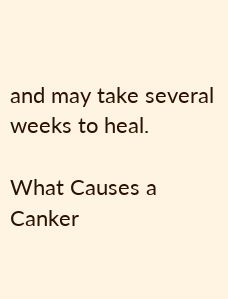and may take several weeks to heal.

What Causes a Canker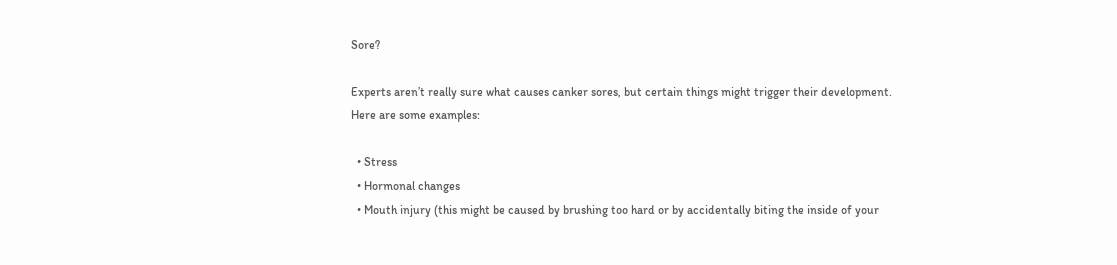Sore?

Experts aren’t really sure what causes canker sores, but certain things might trigger their development. Here are some examples:

  • Stress
  • Hormonal changes
  • Mouth injury (this might be caused by brushing too hard or by accidentally biting the inside of your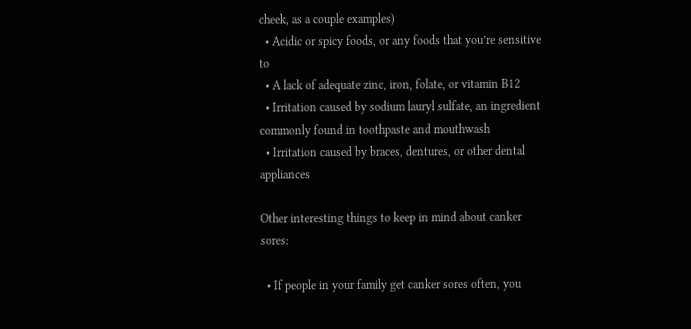cheek, as a couple examples)
  • Acidic or spicy foods, or any foods that you’re sensitive to
  • A lack of adequate zinc, iron, folate, or vitamin B12
  • Irritation caused by sodium lauryl sulfate, an ingredient commonly found in toothpaste and mouthwash
  • Irritation caused by braces, dentures, or other dental appliances

Other interesting things to keep in mind about canker sores:

  • If people in your family get canker sores often, you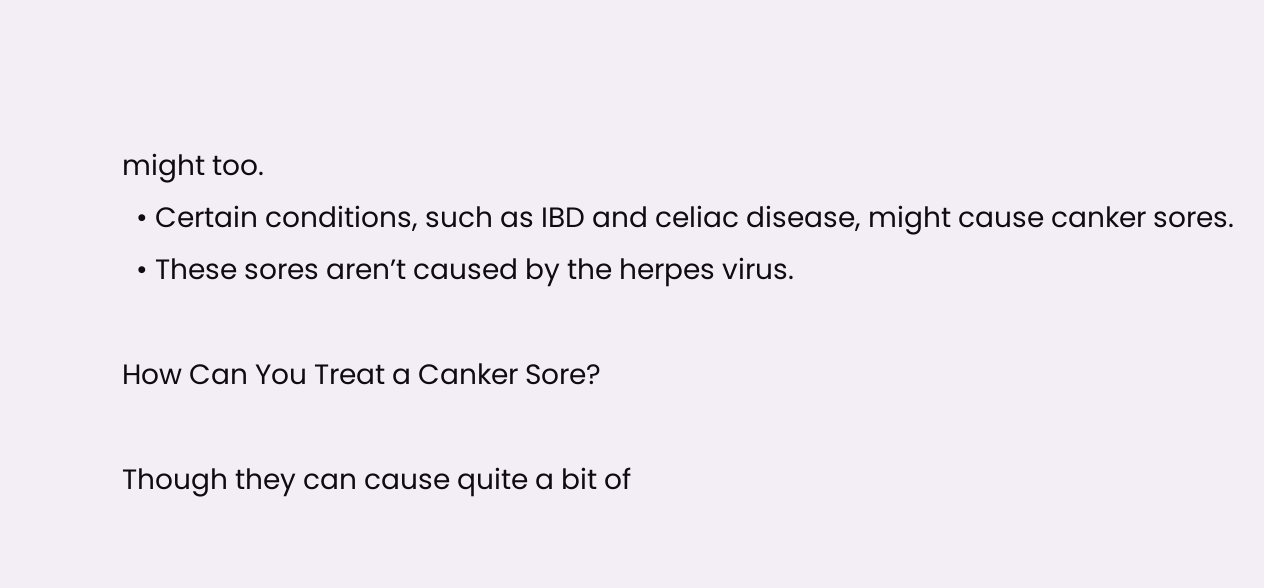might too.
  • Certain conditions, such as IBD and celiac disease, might cause canker sores.
  • These sores aren’t caused by the herpes virus.

How Can You Treat a Canker Sore?

Though they can cause quite a bit of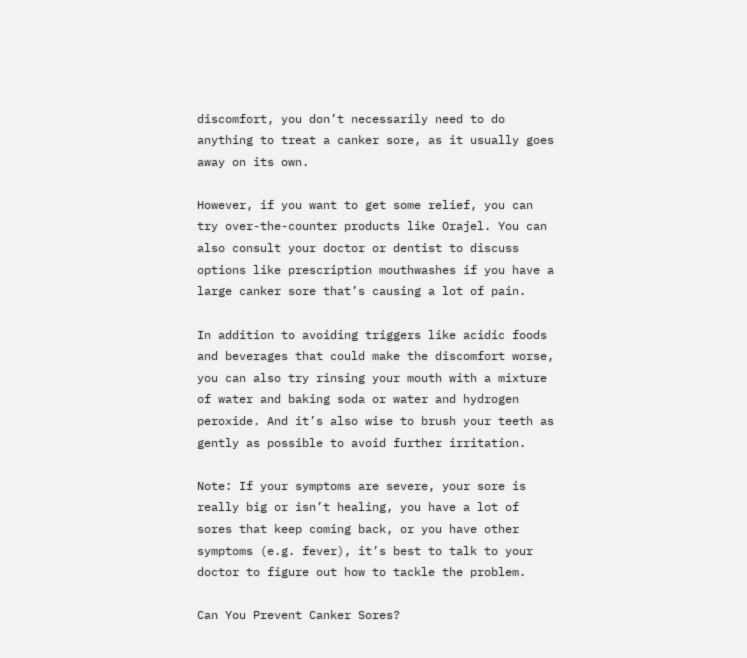discomfort, you don’t necessarily need to do anything to treat a canker sore, as it usually goes away on its own.

However, if you want to get some relief, you can try over-the-counter products like Orajel. You can also consult your doctor or dentist to discuss options like prescription mouthwashes if you have a large canker sore that’s causing a lot of pain.

In addition to avoiding triggers like acidic foods and beverages that could make the discomfort worse, you can also try rinsing your mouth with a mixture of water and baking soda or water and hydrogen peroxide. And it’s also wise to brush your teeth as gently as possible to avoid further irritation.

Note: If your symptoms are severe, your sore is really big or isn’t healing, you have a lot of sores that keep coming back, or you have other symptoms (e.g. fever), it’s best to talk to your doctor to figure out how to tackle the problem.

Can You Prevent Canker Sores?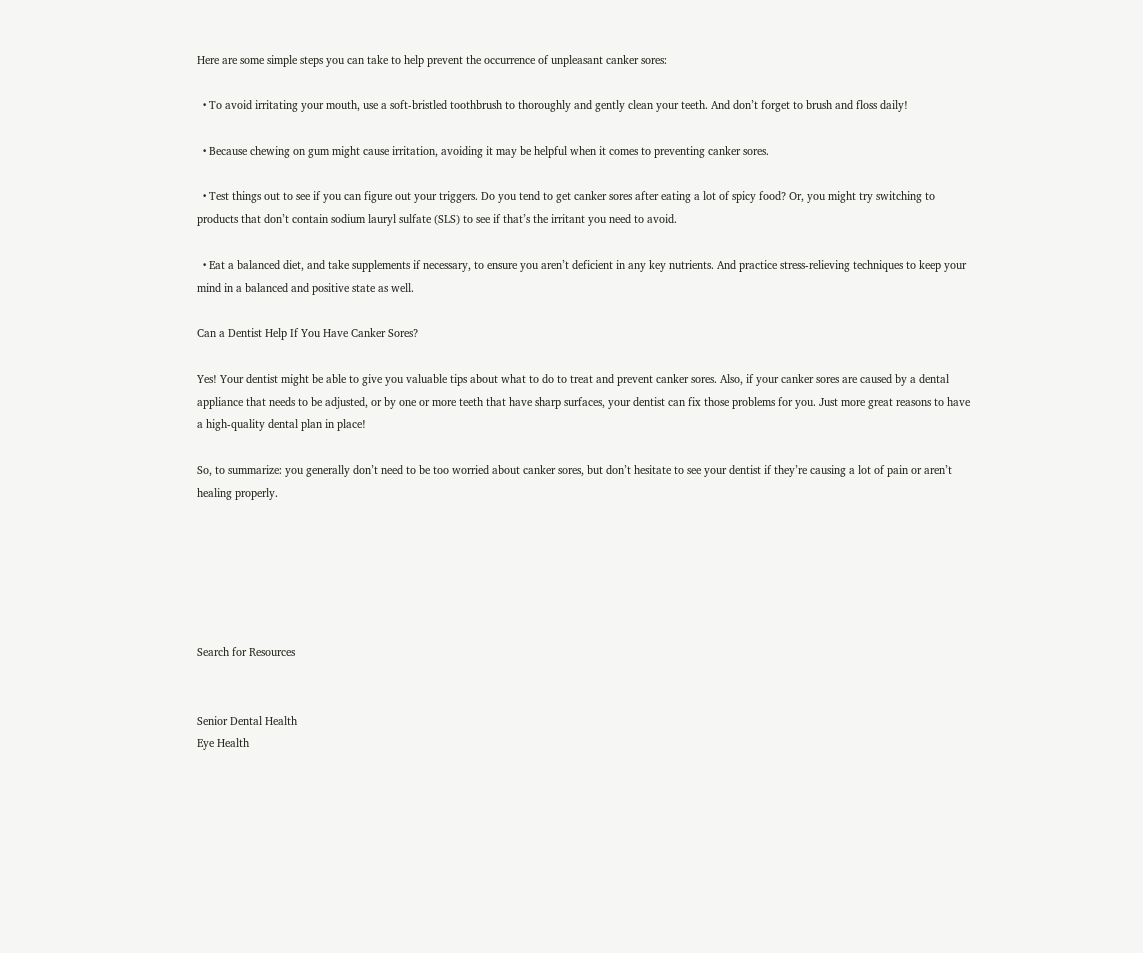Here are some simple steps you can take to help prevent the occurrence of unpleasant canker sores:

  • To avoid irritating your mouth, use a soft-bristled toothbrush to thoroughly and gently clean your teeth. And don’t forget to brush and floss daily!

  • Because chewing on gum might cause irritation, avoiding it may be helpful when it comes to preventing canker sores.

  • Test things out to see if you can figure out your triggers. Do you tend to get canker sores after eating a lot of spicy food? Or, you might try switching to products that don’t contain sodium lauryl sulfate (SLS) to see if that’s the irritant you need to avoid.

  • Eat a balanced diet, and take supplements if necessary, to ensure you aren’t deficient in any key nutrients. And practice stress-relieving techniques to keep your mind in a balanced and positive state as well.

Can a Dentist Help If You Have Canker Sores?

Yes! Your dentist might be able to give you valuable tips about what to do to treat and prevent canker sores. Also, if your canker sores are caused by a dental appliance that needs to be adjusted, or by one or more teeth that have sharp surfaces, your dentist can fix those problems for you. Just more great reasons to have a high-quality dental plan in place!

So, to summarize: you generally don’t need to be too worried about canker sores, but don’t hesitate to see your dentist if they’re causing a lot of pain or aren’t healing properly.






Search for Resources


Senior Dental Health
Eye Health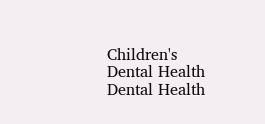Children's Dental Health
Dental Health